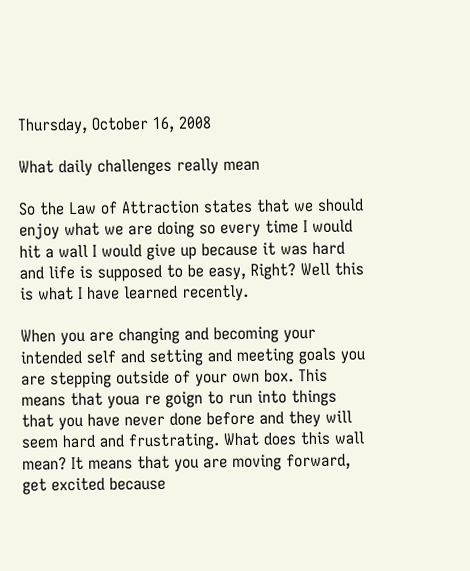Thursday, October 16, 2008

What daily challenges really mean

So the Law of Attraction states that we should enjoy what we are doing so every time I would hit a wall I would give up because it was hard and life is supposed to be easy, Right? Well this is what I have learned recently.

When you are changing and becoming your intended self and setting and meeting goals you are stepping outside of your own box. This means that youa re goign to run into things that you have never done before and they will seem hard and frustrating. What does this wall mean? It means that you are moving forward, get excited because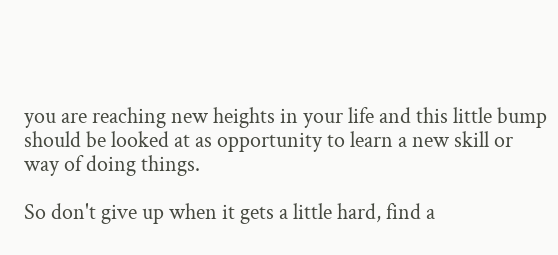you are reaching new heights in your life and this little bump should be looked at as opportunity to learn a new skill or way of doing things.

So don't give up when it gets a little hard, find a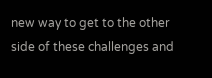new way to get to the other side of these challenges and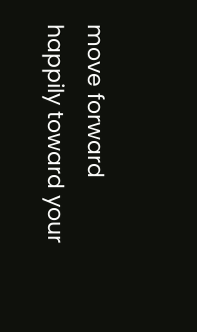move forward happily toward your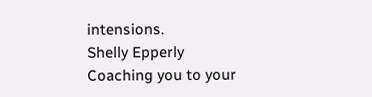intensions.
Shelly Epperly
Coaching you to your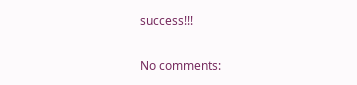success!!!

No comments: